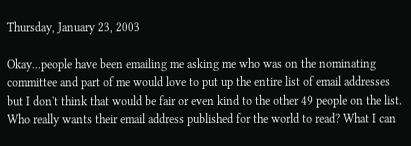Thursday, January 23, 2003

Okay...people have been emailing me asking me who was on the nominating committee and part of me would love to put up the entire list of email addresses but I don't think that would be fair or even kind to the other 49 people on the list. Who really wants their email address published for the world to read? What I can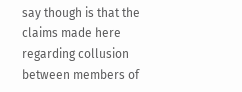say though is that the claims made here regarding collusion between members of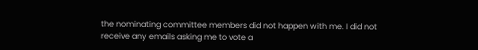the nominating committee members did not happen with me. I did not receive any emails asking me to vote a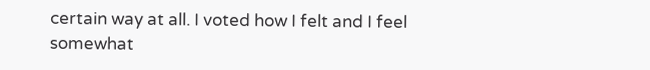certain way at all. I voted how I felt and I feel somewhat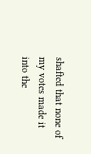shafted that none of my votes made it into the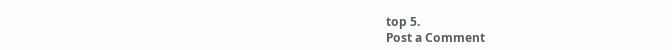top 5.
Post a Comment